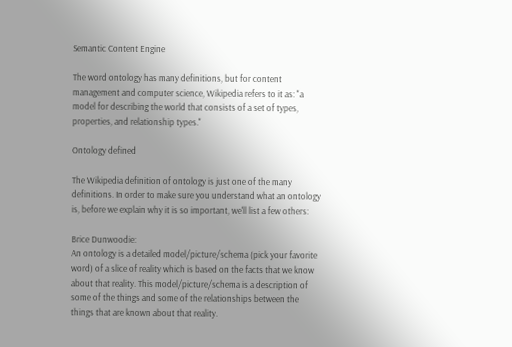Semantic Content Engine

The word ontology has many definitions, but for content management and computer science, Wikipedia refers to it as: "a model for describing the world that consists of a set of types, properties, and relationship types."

Ontology defined

The Wikipedia definition of ontology is just one of the many definitions. In order to make sure you understand what an ontology is, before we explain why it is so important, we'll list a few others:

Brice Dunwoodie:
An ontology is a detailed model/picture/schema (pick your favorite word) of a slice of reality which is based on the facts that we know about that reality. This model/picture/schema is a description of some of the things and some of the relationships between the things that are known about that reality.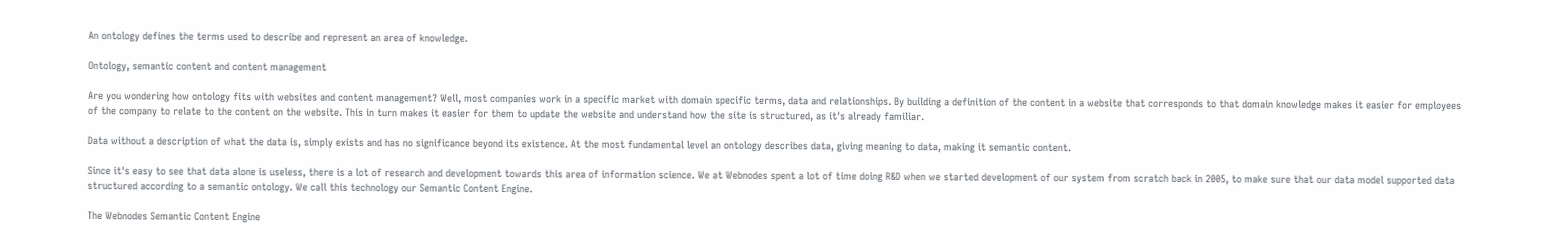An ontology defines the terms used to describe and represent an area of knowledge.

Ontology, semantic content and content management

Are you wondering how ontology fits with websites and content management? Well, most companies work in a specific market with domain specific terms, data and relationships. By building a definition of the content in a website that corresponds to that domain knowledge makes it easier for employees of the company to relate to the content on the website. This in turn makes it easier for them to update the website and understand how the site is structured, as it's already familiar.

Data without a description of what the data is, simply exists and has no significance beyond its existence. At the most fundamental level an ontology describes data, giving meaning to data, making it semantic content.

Since it's easy to see that data alone is useless, there is a lot of research and development towards this area of information science. We at Webnodes spent a lot of time doing R&D when we started development of our system from scratch back in 2005, to make sure that our data model supported data structured according to a semantic ontology. We call this technology our Semantic Content Engine.

The Webnodes Semantic Content Engine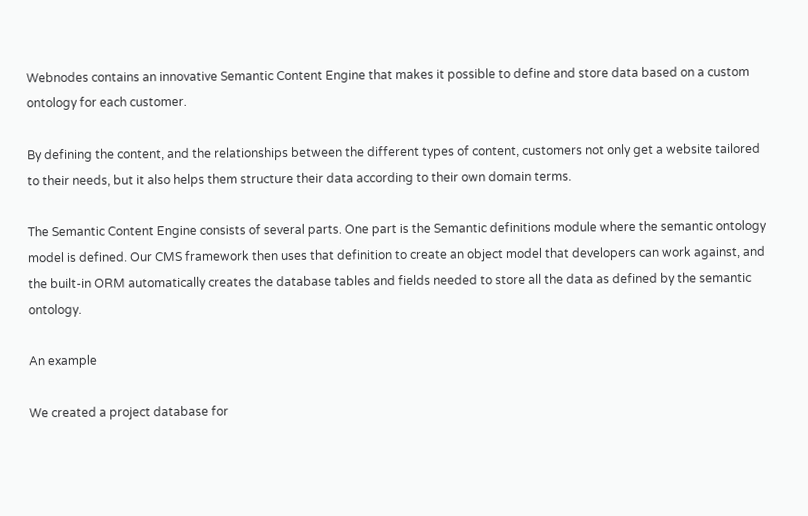Webnodes contains an innovative Semantic Content Engine that makes it possible to define and store data based on a custom ontology for each customer.

By defining the content, and the relationships between the different types of content, customers not only get a website tailored to their needs, but it also helps them structure their data according to their own domain terms.

The Semantic Content Engine consists of several parts. One part is the Semantic definitions module where the semantic ontology model is defined. Our CMS framework then uses that definition to create an object model that developers can work against, and the built-in ORM automatically creates the database tables and fields needed to store all the data as defined by the semantic ontology.

An example

We created a project database for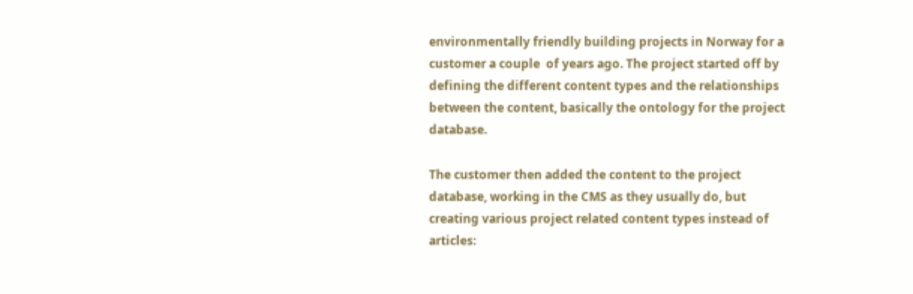environmentally friendly building projects in Norway for a customer a couple  of years ago. The project started off by defining the different content types and the relationships between the content, basically the ontology for the project database.

The customer then added the content to the project database, working in the CMS as they usually do, but creating various project related content types instead of articles: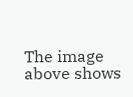The image above shows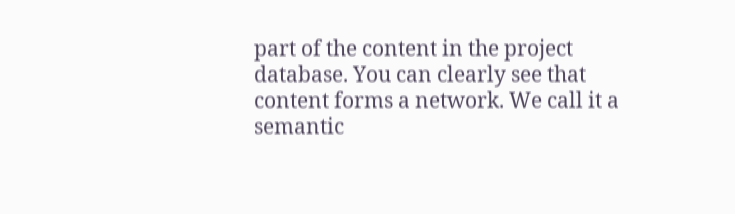part of the content in the project database. You can clearly see that content forms a network. We call it a semantic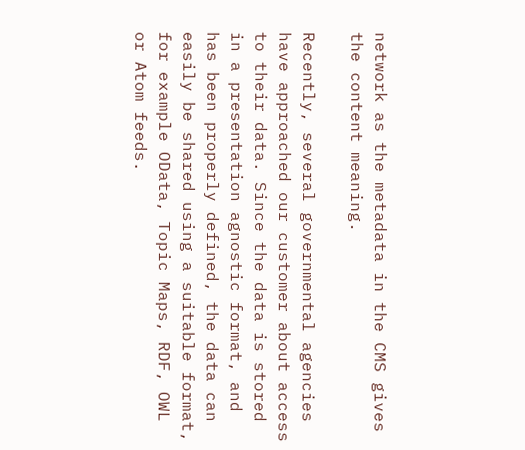network as the metadata in the CMS gives the content meaning.

Recently, several governmental agencies have approached our customer about access to their data. Since the data is stored in a presentation agnostic format, and has been properly defined, the data can easily be shared using a suitable format, for example OData, Topic Maps, RDF, OWL or Atom feeds.